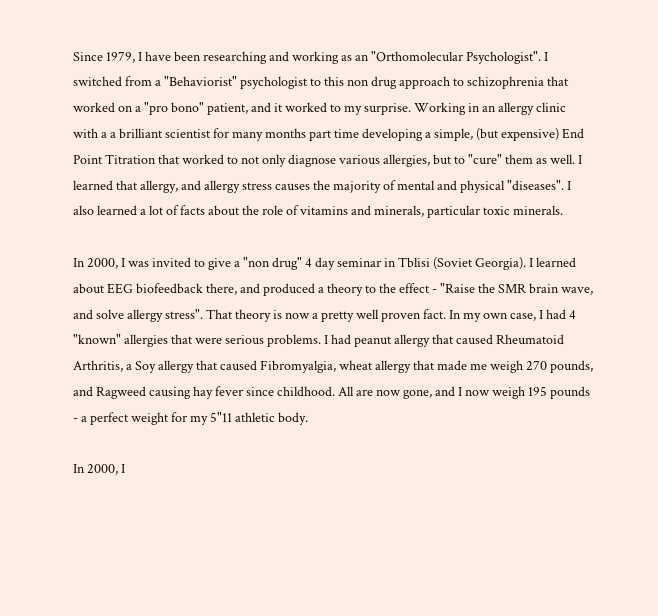Since 1979, I have been researching and working as an "Orthomolecular Psychologist". I switched from a "Behaviorist" psychologist to this non drug approach to schizophrenia that worked on a "pro bono" patient, and it worked to my surprise. Working in an allergy clinic with a a brilliant scientist for many months part time developing a simple, (but expensive) End Point Titration that worked to not only diagnose various allergies, but to "cure" them as well. I learned that allergy, and allergy stress causes the majority of mental and physical "diseases". I also learned a lot of facts about the role of vitamins and minerals, particular toxic minerals.

In 2000, I was invited to give a "non drug" 4 day seminar in Tblisi (Soviet Georgia). I learned about EEG biofeedback there, and produced a theory to the effect - "Raise the SMR brain wave, and solve allergy stress". That theory is now a pretty well proven fact. In my own case, I had 4 "known" allergies that were serious problems. I had peanut allergy that caused Rheumatoid Arthritis, a Soy allergy that caused Fibromyalgia, wheat allergy that made me weigh 270 pounds, and Ragweed causing hay fever since childhood. All are now gone, and I now weigh 195 pounds - a perfect weight for my 5"11 athletic body.

In 2000, I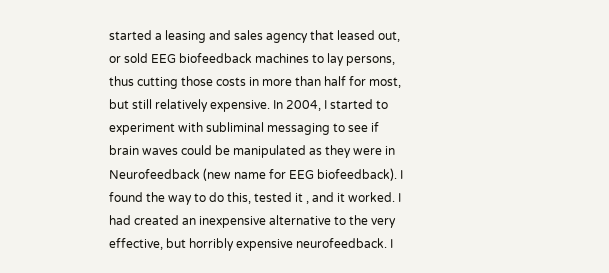started a leasing and sales agency that leased out, or sold EEG biofeedback machines to lay persons, thus cutting those costs in more than half for most, but still relatively expensive. In 2004, I started to experiment with subliminal messaging to see if brain waves could be manipulated as they were in Neurofeedback (new name for EEG biofeedback). I found the way to do this, tested it , and it worked. I had created an inexpensive alternative to the very effective, but horribly expensive neurofeedback. I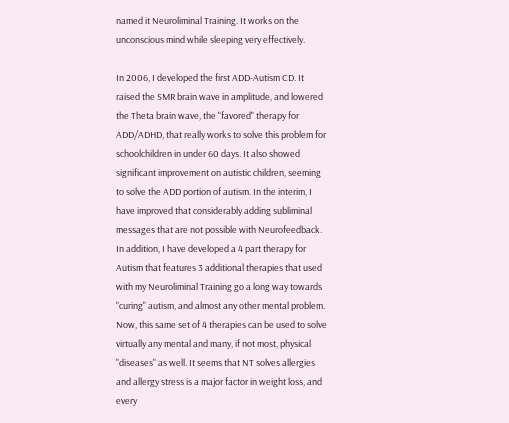named it Neuroliminal Training. It works on the unconscious mind while sleeping very effectively.

In 2006, I developed the first ADD-Autism CD. It raised the SMR brain wave in amplitude, and lowered the Theta brain wave, the "favored" therapy for ADD/ADHD, that really works to solve this problem for schoolchildren in under 60 days. It also showed significant improvement on autistic children, seeming to solve the ADD portion of autism. In the interim, I have improved that considerably adding subliminal messages that are not possible with Neurofeedback. In addition, I have developed a 4 part therapy for Autism that features 3 additional therapies that used with my Neuroliminal Training go a long way towards "curing" autism, and almost any other mental problem. Now, this same set of 4 therapies can be used to solve virtually any mental and many, if not most, physical "diseases" as well. It seems that NT solves allergies and allergy stress is a major factor in weight loss, and every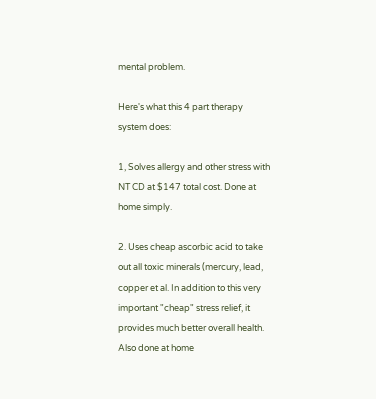mental problem.

Here's what this 4 part therapy system does:

1, Solves allergy and other stress with NT CD at $147 total cost. Done at home simply.

2. Uses cheap ascorbic acid to take out all toxic minerals (mercury, lead, copper et al. In addition to this very important "cheap" stress relief, it provides much better overall health. Also done at home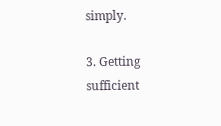simply.

3. Getting sufficient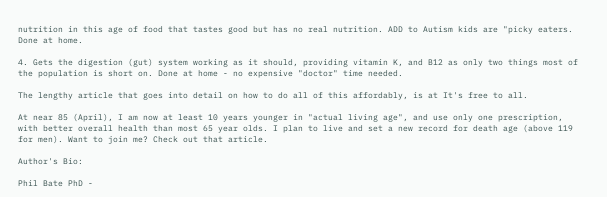nutrition in this age of food that tastes good but has no real nutrition. ADD to Autism kids are "picky eaters. Done at home.

4. Gets the digestion (gut) system working as it should, providing vitamin K, and B12 as only two things most of the population is short on. Done at home - no expensive "doctor" time needed.

The lengthy article that goes into detail on how to do all of this affordably, is at It's free to all.

At near 85 (April), I am now at least 10 years younger in "actual living age", and use only one prescription, with better overall health than most 65 year olds. I plan to live and set a new record for death age (above 119 for men). Want to join me? Check out that article.

Author's Bio:

Phil Bate PhD -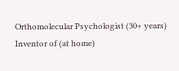Orthomolecular Psychologist (30+ years)
Inventor of (at home)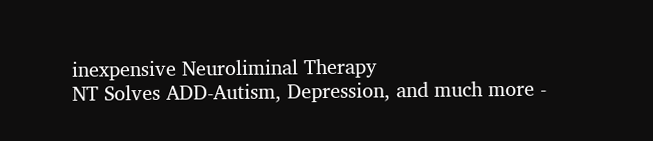inexpensive Neuroliminal Therapy
NT Solves ADD-Autism, Depression, and much more -